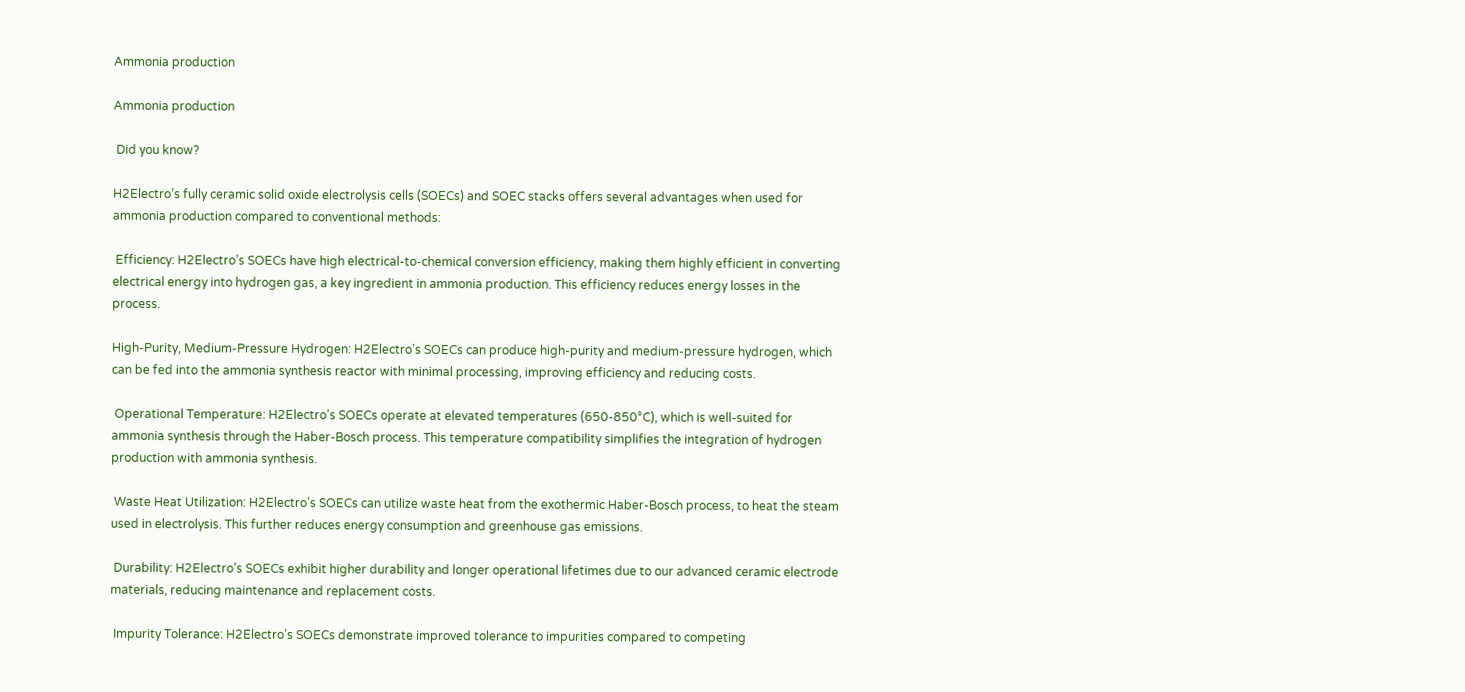Ammonia production

Ammonia production

 Did you know?

H2Electro’s fully ceramic solid oxide electrolysis cells (SOECs) and SOEC stacks offers several advantages when used for ammonia production compared to conventional methods:

 Efficiency: H2Electro’s SOECs have high electrical-to-chemical conversion efficiency, making them highly efficient in converting electrical energy into hydrogen gas, a key ingredient in ammonia production. This efficiency reduces energy losses in the process.

High-Purity, Medium-Pressure Hydrogen: H2Electro’s SOECs can produce high-purity and medium-pressure hydrogen, which can be fed into the ammonia synthesis reactor with minimal processing, improving efficiency and reducing costs.

 Operational Temperature: H2Electro’s SOECs operate at elevated temperatures (650-850°C), which is well-suited for ammonia synthesis through the Haber-Bosch process. This temperature compatibility simplifies the integration of hydrogen production with ammonia synthesis.

 Waste Heat Utilization: H2Electro’s SOECs can utilize waste heat from the exothermic Haber-Bosch process, to heat the steam used in electrolysis. This further reduces energy consumption and greenhouse gas emissions.

 Durability: H2Electro’s SOECs exhibit higher durability and longer operational lifetimes due to our advanced ceramic electrode materials, reducing maintenance and replacement costs.

 Impurity Tolerance: H2Electro’s SOECs demonstrate improved tolerance to impurities compared to competing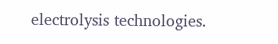electrolysis technologies.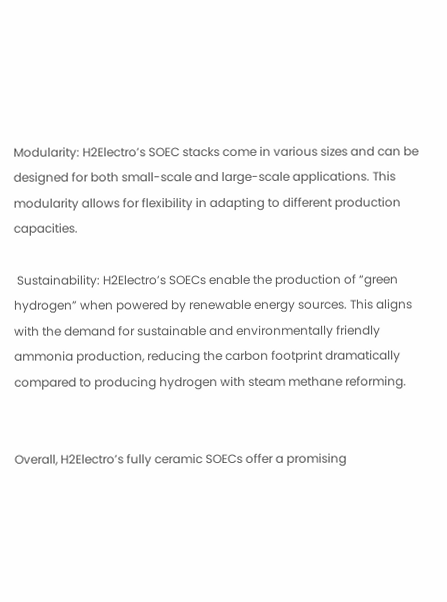Modularity: H2Electro’s SOEC stacks come in various sizes and can be designed for both small-scale and large-scale applications. This modularity allows for flexibility in adapting to different production capacities.

 Sustainability: H2Electro’s SOECs enable the production of “green hydrogen” when powered by renewable energy sources. This aligns with the demand for sustainable and environmentally friendly ammonia production, reducing the carbon footprint dramatically compared to producing hydrogen with steam methane reforming.


Overall, H2Electro’s fully ceramic SOECs offer a promising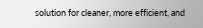solution for cleaner, more efficient, and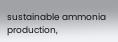sustainable ammonia production,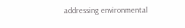addressing environmental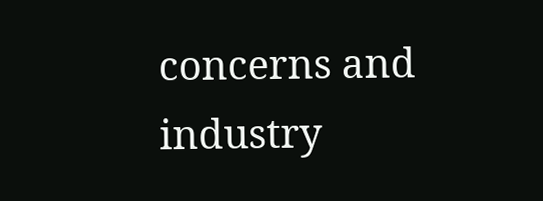concerns and industry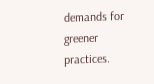demands for greener practices.